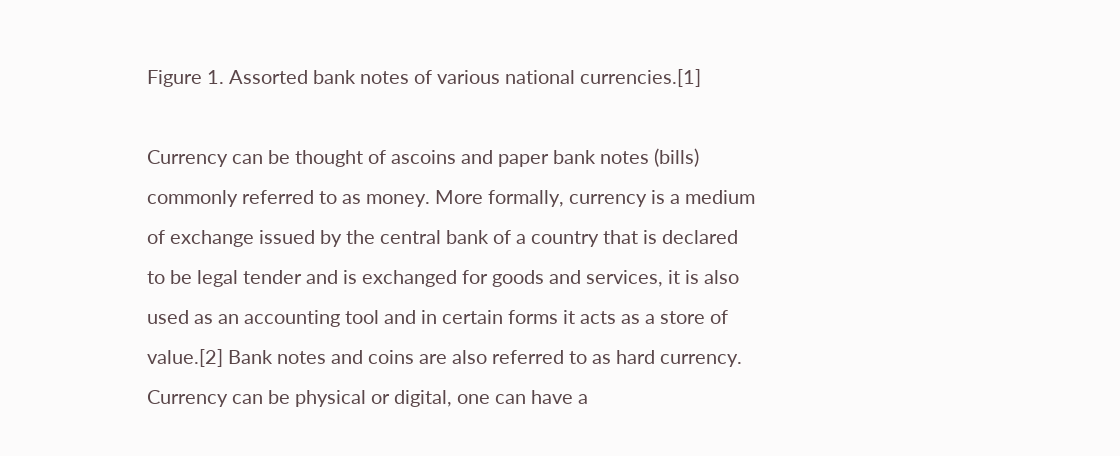Figure 1. Assorted bank notes of various national currencies.[1]

Currency can be thought of ascoins and paper bank notes (bills) commonly referred to as money. More formally, currency is a medium of exchange issued by the central bank of a country that is declared to be legal tender and is exchanged for goods and services, it is also used as an accounting tool and in certain forms it acts as a store of value.[2] Bank notes and coins are also referred to as hard currency. Currency can be physical or digital, one can have a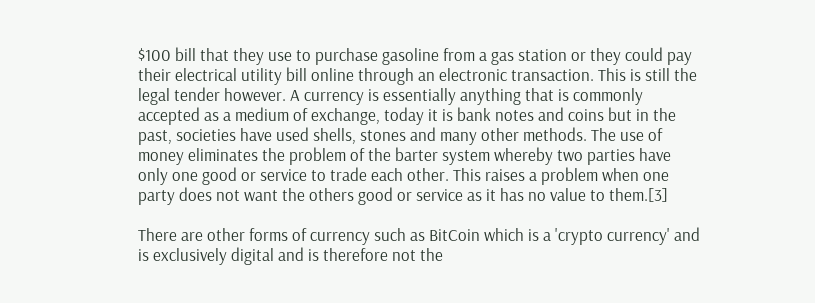$100 bill that they use to purchase gasoline from a gas station or they could pay their electrical utility bill online through an electronic transaction. This is still the legal tender however. A currency is essentially anything that is commonly accepted as a medium of exchange, today it is bank notes and coins but in the past, societies have used shells, stones and many other methods. The use of money eliminates the problem of the barter system whereby two parties have only one good or service to trade each other. This raises a problem when one party does not want the others good or service as it has no value to them.[3]

There are other forms of currency such as BitCoin which is a 'crypto currency' and is exclusively digital and is therefore not the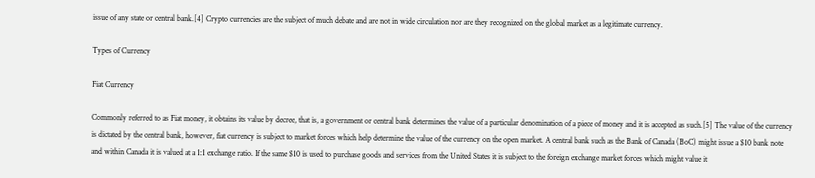issue of any state or central bank.[4] Crypto currencies are the subject of much debate and are not in wide circulation nor are they recognized on the global market as a legitimate currency.

Types of Currency

Fiat Currency

Commonly referred to as Fiat money, it obtains its value by decree, that is, a government or central bank determines the value of a particular denomination of a piece of money and it is accepted as such.[5] The value of the currency is dictated by the central bank, however, fiat currency is subject to market forces which help determine the value of the currency on the open market. A central bank such as the Bank of Canada (BoC) might issue a $10 bank note and within Canada it is valued at a 1:1 exchange ratio. If the same $10 is used to purchase goods and services from the United States it is subject to the foreign exchange market forces which might value it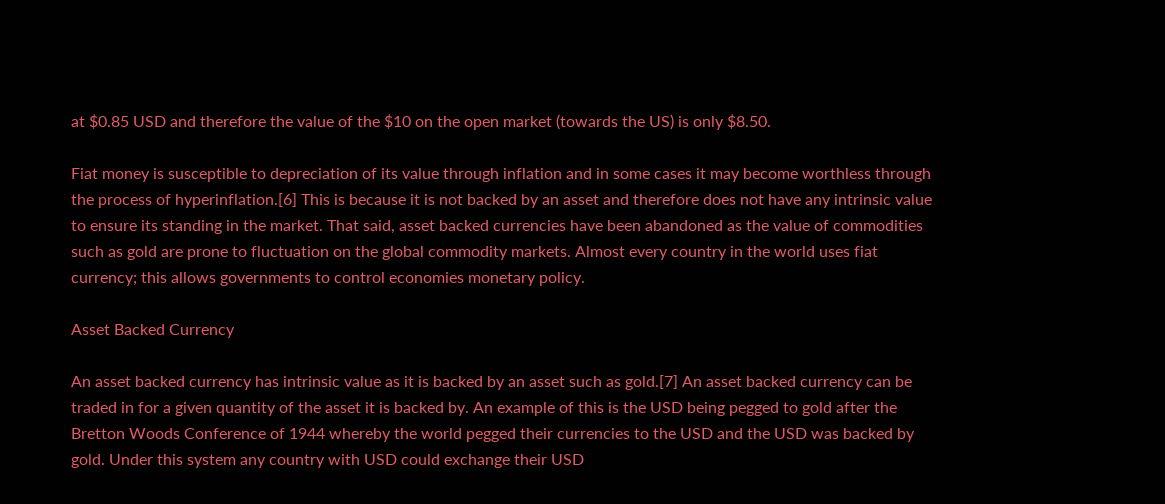at $0.85 USD and therefore the value of the $10 on the open market (towards the US) is only $8.50.

Fiat money is susceptible to depreciation of its value through inflation and in some cases it may become worthless through the process of hyperinflation.[6] This is because it is not backed by an asset and therefore does not have any intrinsic value to ensure its standing in the market. That said, asset backed currencies have been abandoned as the value of commodities such as gold are prone to fluctuation on the global commodity markets. Almost every country in the world uses fiat currency; this allows governments to control economies monetary policy.

Asset Backed Currency

An asset backed currency has intrinsic value as it is backed by an asset such as gold.[7] An asset backed currency can be traded in for a given quantity of the asset it is backed by. An example of this is the USD being pegged to gold after the Bretton Woods Conference of 1944 whereby the world pegged their currencies to the USD and the USD was backed by gold. Under this system any country with USD could exchange their USD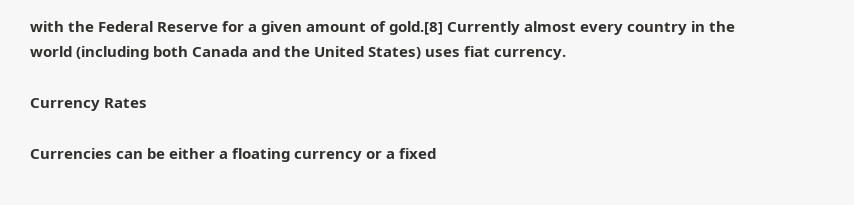with the Federal Reserve for a given amount of gold.[8] Currently almost every country in the world (including both Canada and the United States) uses fiat currency.

Currency Rates

Currencies can be either a floating currency or a fixed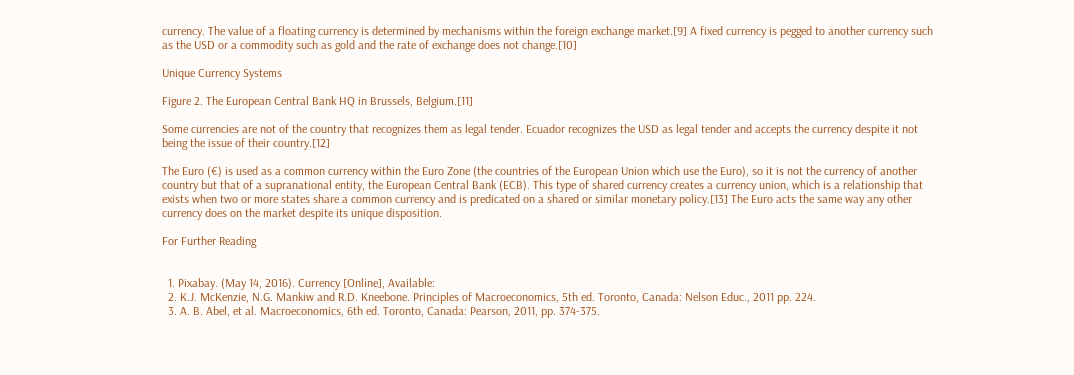currency. The value of a floating currency is determined by mechanisms within the foreign exchange market.[9] A fixed currency is pegged to another currency such as the USD or a commodity such as gold and the rate of exchange does not change.[10]

Unique Currency Systems

Figure 2. The European Central Bank HQ in Brussels, Belgium.[11]

Some currencies are not of the country that recognizes them as legal tender. Ecuador recognizes the USD as legal tender and accepts the currency despite it not being the issue of their country.[12]

The Euro (€) is used as a common currency within the Euro Zone (the countries of the European Union which use the Euro), so it is not the currency of another country but that of a supranational entity, the European Central Bank (ECB). This type of shared currency creates a currency union, which is a relationship that exists when two or more states share a common currency and is predicated on a shared or similar monetary policy.[13] The Euro acts the same way any other currency does on the market despite its unique disposition.

For Further Reading


  1. Pixabay. (May 14, 2016). Currency [Online], Available:
  2. K.J. McKenzie, N.G. Mankiw and R.D. Kneebone. Principles of Macroeconomics, 5th ed. Toronto, Canada: Nelson Educ., 2011 pp. 224.
  3. A. B. Abel, et al. Macroeconomics, 6th ed. Toronto, Canada: Pearson, 2011, pp. 374-375.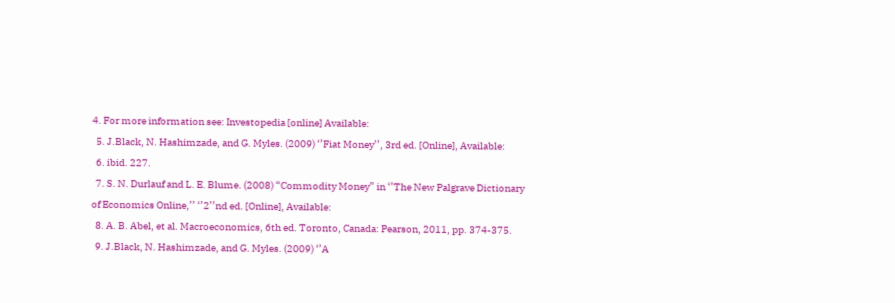4. For more information see: Investopedia [online] Available:
  5. J.Black, N. Hashimzade, and G. Myles. (2009) ‘’Fiat Money’’, 3rd ed. [Online], Available:
  6. ibid. 227.
  7. S. N. Durlauf and L. E. Blume. (2008) “Commodity Money” in ‘’The New Palgrave Dictionary of Economics Online,’’ ‘’2’’nd ed. [Online], Available:
  8. A. B. Abel, et al. Macroeconomics, 6th ed. Toronto, Canada: Pearson, 2011, pp. 374-375.
  9. J.Black, N. Hashimzade, and G. Myles. (2009) ‘’A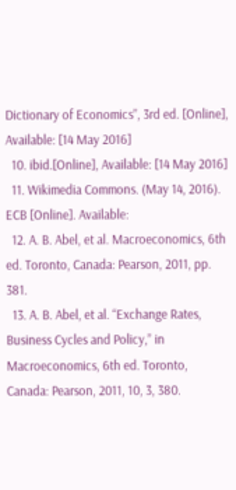Dictionary of Economics’’, 3rd ed. [Online], Available: [14 May 2016]
  10. ibid.[Online], Available: [14 May 2016]
  11. Wikimedia Commons. (May 14, 2016). ECB [Online]. Available:
  12. A. B. Abel, et al. Macroeconomics, 6th ed. Toronto, Canada: Pearson, 2011, pp. 381.
  13. A. B. Abel, et al. “Exchange Rates, Business Cycles and Policy,” in Macroeconomics, 6th ed. Toronto, Canada: Pearson, 2011, 10, 3, 380.